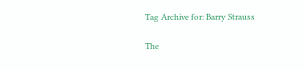Tag Archive for: Barry Strauss

The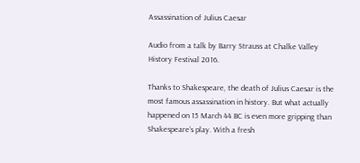Assassination of Julius Caesar

Audio from a talk by Barry Strauss at Chalke Valley History Festival 2016.

Thanks to Shakespeare, the death of Julius Caesar is the most famous assassination in history. But what actually happened on 15 March 44 BC is even more gripping than Shakespeare’s play. With a fresh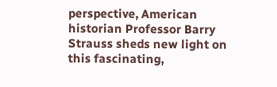perspective, American historian Professor Barry Strauss sheds new light on this fascinating,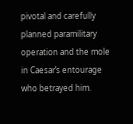pivotal and carefully planned paramilitary operation and the mole in Caesar’s entourage who betrayed him.